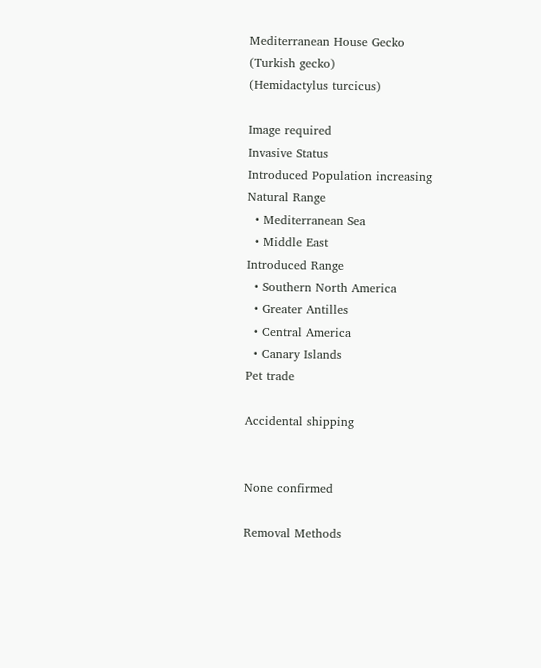Mediterranean House Gecko
(Turkish gecko)
(Hemidactylus turcicus)

Image required
Invasive Status
Introduced Population increasing
Natural Range
  • Mediterranean Sea
  • Middle East
Introduced Range
  • Southern North America
  • Greater Antilles
  • Central America
  • Canary Islands
Pet trade

Accidental shipping


None confirmed

Removal Methods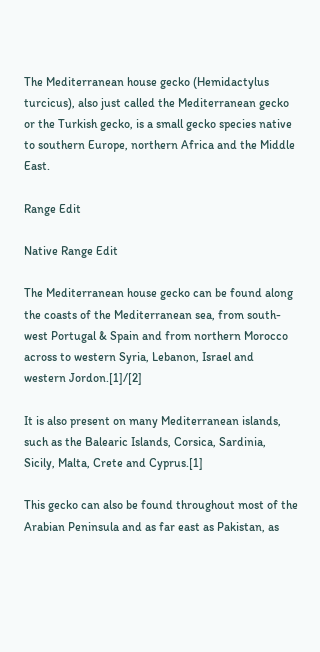The Mediterranean house gecko (Hemidactylus turcicus), also just called the Mediterranean gecko or the Turkish gecko, is a small gecko species native to southern Europe, northern Africa and the Middle East.

Range Edit

Native Range Edit

The Mediterranean house gecko can be found along the coasts of the Mediterranean sea, from south-west Portugal & Spain and from northern Morocco across to western Syria, Lebanon, Israel and western Jordon.[1]/[2]

It is also present on many Mediterranean islands, such as the Balearic Islands, Corsica, Sardinia, Sicily, Malta, Crete and Cyprus.[1]

This gecko can also be found throughout most of the Arabian Peninsula and as far east as Pakistan, as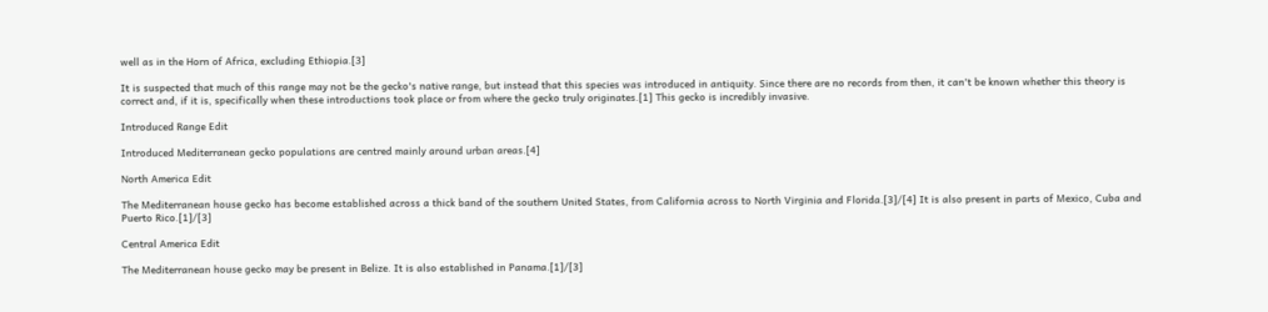well as in the Horn of Africa, excluding Ethiopia.[3]

It is suspected that much of this range may not be the gecko's native range, but instead that this species was introduced in antiquity. Since there are no records from then, it can't be known whether this theory is correct and, if it is, specifically when these introductions took place or from where the gecko truly originates.[1] This gecko is incredibly invasive.

Introduced Range Edit

Introduced Mediterranean gecko populations are centred mainly around urban areas.[4]

North America Edit

The Mediterranean house gecko has become established across a thick band of the southern United States, from California across to North Virginia and Florida.[3]/[4] It is also present in parts of Mexico, Cuba and Puerto Rico.[1]/[3]

Central America Edit

The Mediterranean house gecko may be present in Belize. It is also established in Panama.[1]/[3]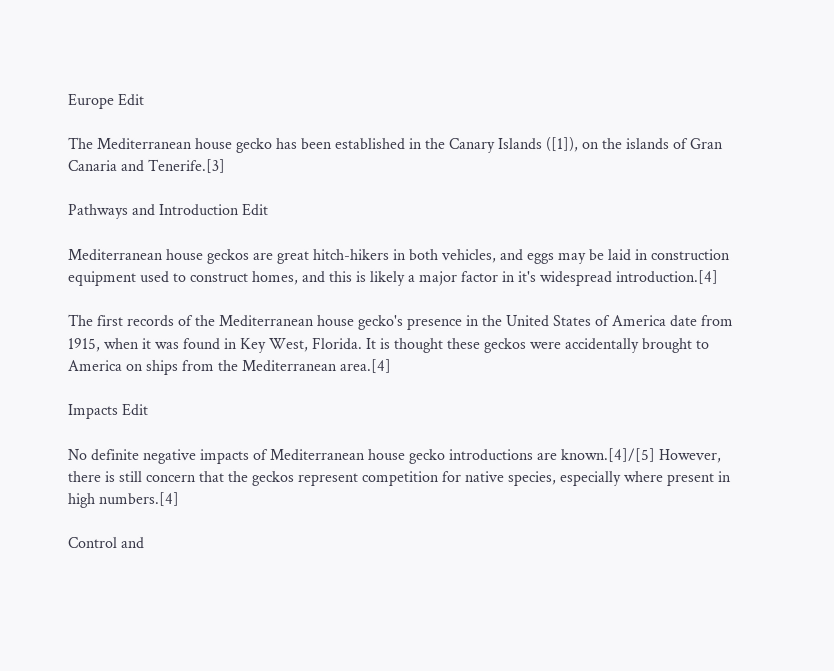Europe Edit

The Mediterranean house gecko has been established in the Canary Islands ([1]), on the islands of Gran Canaria and Tenerife.[3]

Pathways and Introduction Edit

Mediterranean house geckos are great hitch-hikers in both vehicles, and eggs may be laid in construction equipment used to construct homes, and this is likely a major factor in it's widespread introduction.[4]

The first records of the Mediterranean house gecko's presence in the United States of America date from 1915, when it was found in Key West, Florida. It is thought these geckos were accidentally brought to America on ships from the Mediterranean area.[4]

Impacts Edit

No definite negative impacts of Mediterranean house gecko introductions are known.[4]/[5] However, there is still concern that the geckos represent competition for native species, especially where present in high numbers.[4]

Control and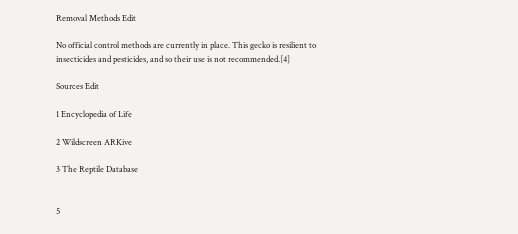Removal Methods Edit

No official control methods are currently in place. This gecko is resilient to insecticides and pesticides, and so their use is not recommended.[4]

Sources Edit

1 Encyclopedia of Life

2 Wildscreen ARKive

3 The Reptile Database


5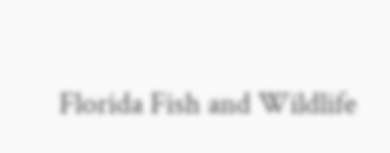Florida Fish and Wildlife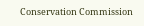Conservation Commission